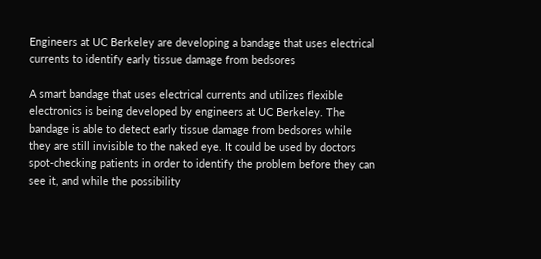Engineers at UC Berkeley are developing a bandage that uses electrical currents to identify early tissue damage from bedsores

A smart bandage that uses electrical currents and utilizes flexible electronics is being developed by engineers at UC Berkeley. The bandage is able to detect early tissue damage from bedsores while they are still invisible to the naked eye. It could be used by doctors spot-checking patients in order to identify the problem before they can see it, and while the possibility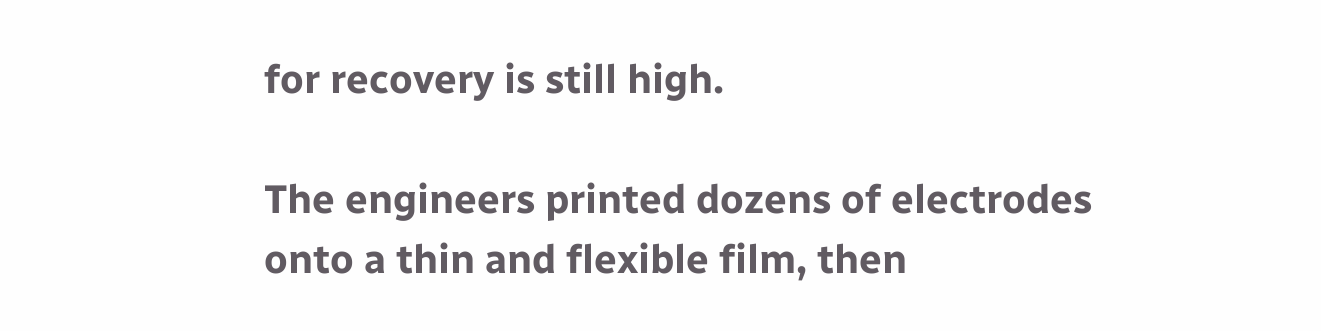for recovery is still high.

The engineers printed dozens of electrodes onto a thin and flexible film, then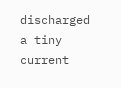discharged a tiny current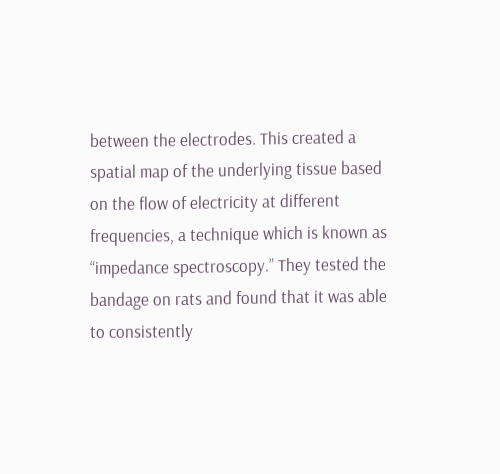between the electrodes. This created a spatial map of the underlying tissue based on the flow of electricity at different frequencies, a technique which is known as “impedance spectroscopy.” They tested the bandage on rats and found that it was able to consistently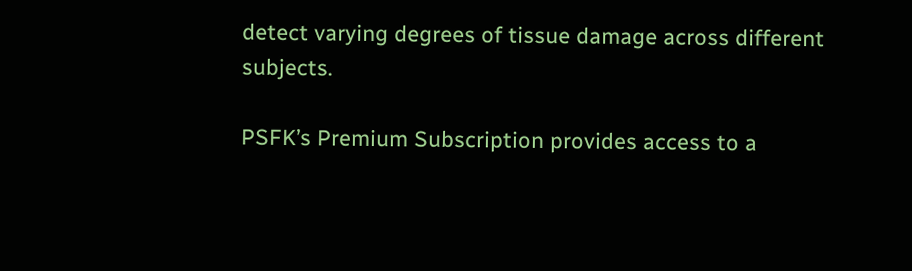detect varying degrees of tissue damage across different subjects.

PSFK’s Premium Subscription provides access to a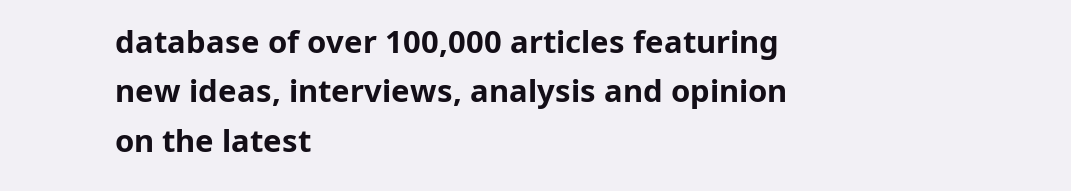database of over 100,000 articles featuring new ideas, interviews, analysis and opinion on the latest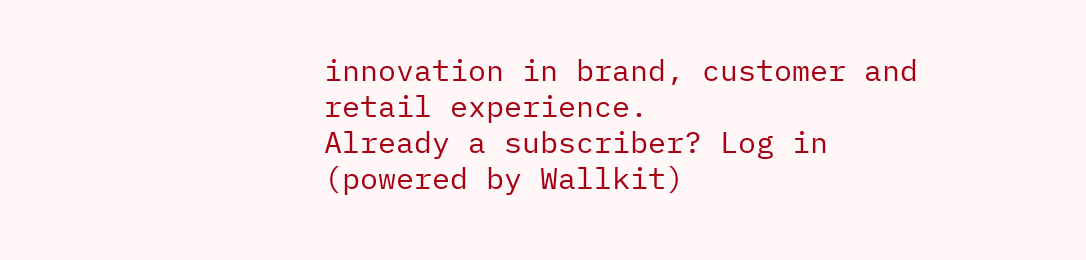innovation in brand, customer and retail experience.
Already a subscriber? Log in
(powered by Wallkit)